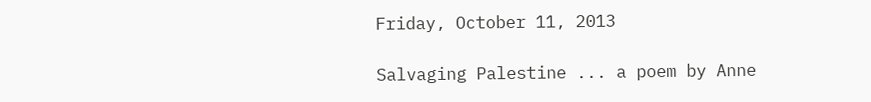Friday, October 11, 2013

Salvaging Palestine ... a poem by Anne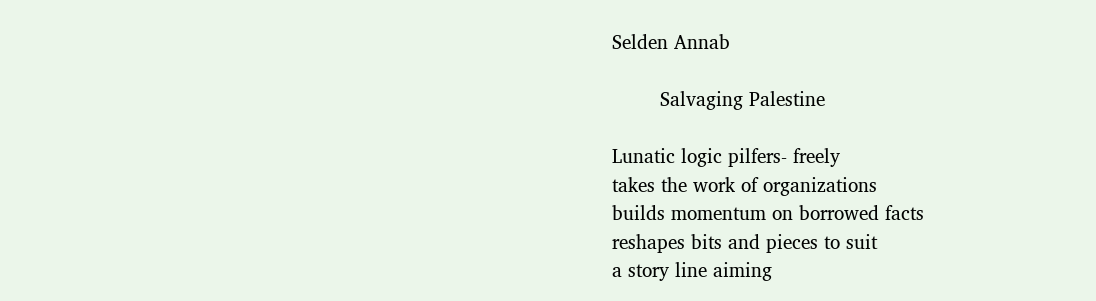Selden Annab

        Salvaging Palestine

Lunatic logic pilfers- freely
takes the work of organizations
builds momentum on borrowed facts
reshapes bits and pieces to suit
a story line aiming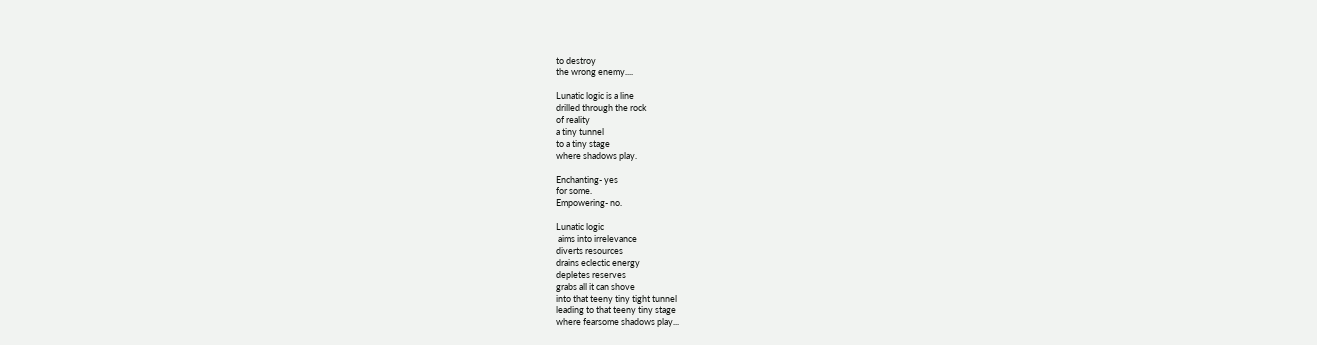to destroy
the wrong enemy....

Lunatic logic is a line
drilled through the rock
of reality
a tiny tunnel
to a tiny stage
where shadows play.

Enchanting- yes
for some.
Empowering- no.

Lunatic logic
 aims into irrelevance
diverts resources
drains eclectic energy
depletes reserves
grabs all it can shove
into that teeny tiny tight tunnel
leading to that teeny tiny stage
where fearsome shadows play...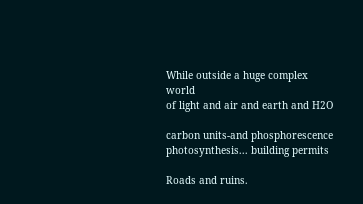While outside a huge complex world
of light and air and earth and H2O

carbon units-and phosphorescence
photosynthesis... building permits

Roads and ruins.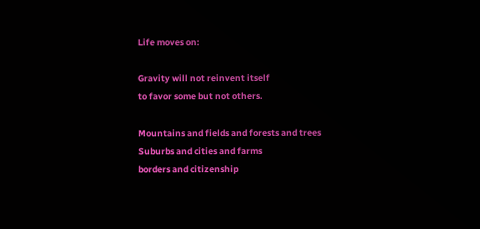Life moves on:

Gravity will not reinvent itself
to favor some but not others.

Mountains and fields and forests and trees
Suburbs and cities and farms
borders and citizenship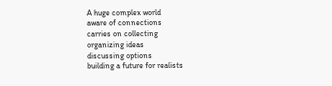A huge complex world
aware of connections
carries on collecting
organizing ideas
discussing options
building a future for realists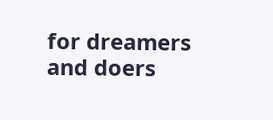for dreamers and doers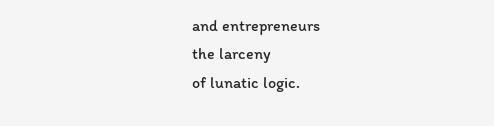and entrepreneurs
the larceny
of lunatic logic.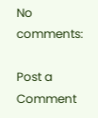No comments:

Post a Comment